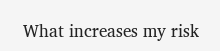What increases my risk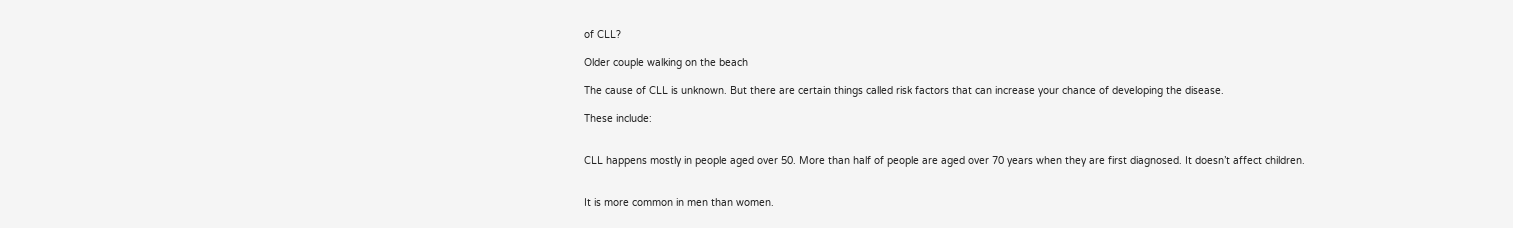of CLL?

Older couple walking on the beach

The cause of CLL is unknown. But there are certain things called risk factors that can increase your chance of developing the disease.

These include:


CLL happens mostly in people aged over 50. More than half of people are aged over 70 years when they are first diagnosed. It doesn’t affect children.


It is more common in men than women.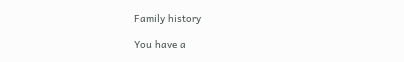Family history

You have a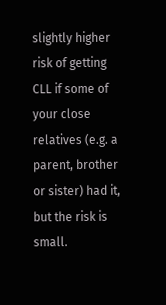slightly higher risk of getting CLL if some of your close relatives (e.g. a parent, brother or sister) had it, but the risk is small.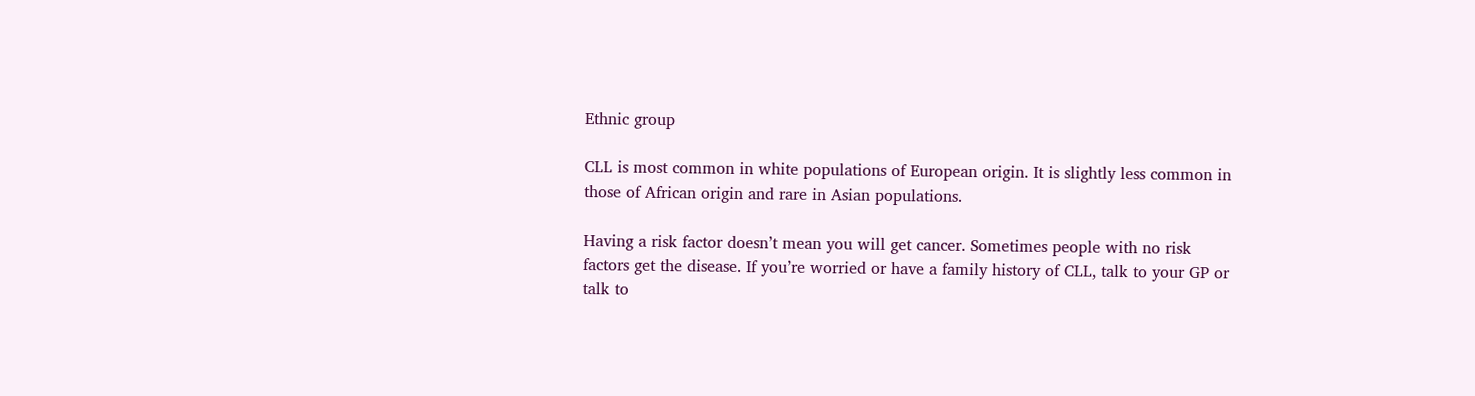Ethnic group

CLL is most common in white populations of European origin. It is slightly less common in those of African origin and rare in Asian populations.

Having a risk factor doesn’t mean you will get cancer. Sometimes people with no risk factors get the disease. If you’re worried or have a family history of CLL, talk to your GP or talk to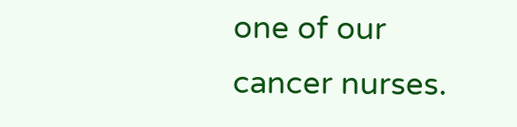one of our cancer nurses.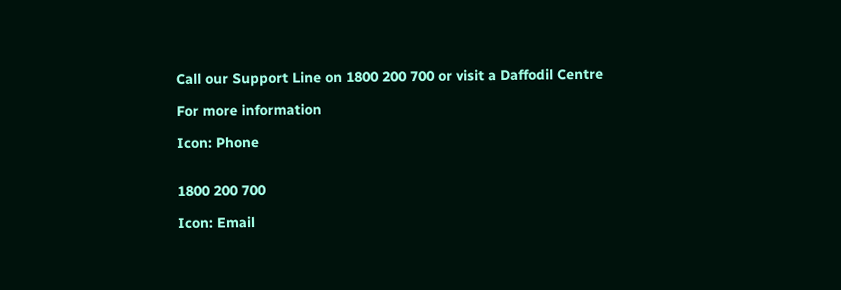Call our Support Line on 1800 200 700 or visit a Daffodil Centre

For more information

Icon: Phone


1800 200 700

Icon: Email